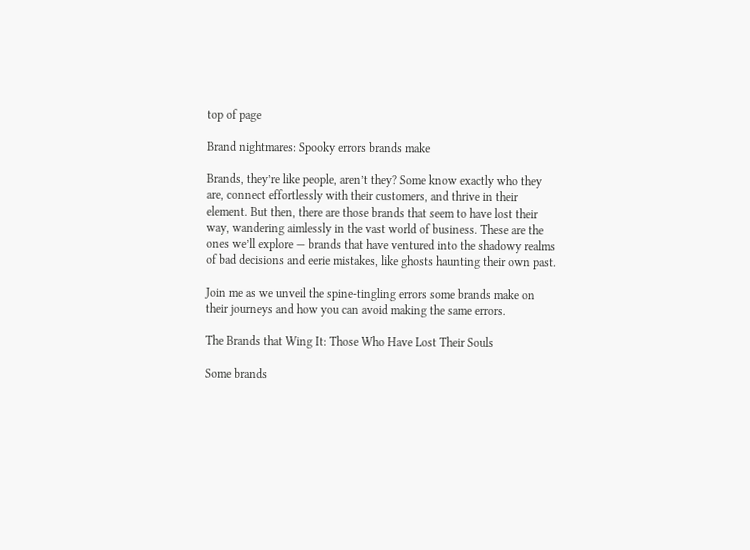top of page

Brand nightmares: Spooky errors brands make

Brands, they’re like people, aren’t they? Some know exactly who they are, connect effortlessly with their customers, and thrive in their element. But then, there are those brands that seem to have lost their way, wandering aimlessly in the vast world of business. These are the ones we’ll explore — brands that have ventured into the shadowy realms of bad decisions and eerie mistakes, like ghosts haunting their own past.

Join me as we unveil the spine-tingling errors some brands make on their journeys and how you can avoid making the same errors.

The Brands that Wing It: Those Who Have Lost Their Souls

Some brands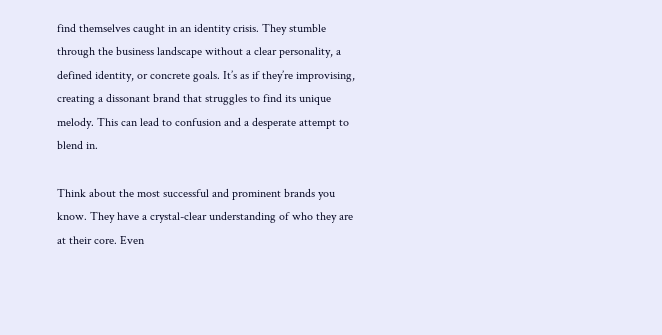find themselves caught in an identity crisis. They stumble through the business landscape without a clear personality, a defined identity, or concrete goals. It’s as if they’re improvising, creating a dissonant brand that struggles to find its unique melody. This can lead to confusion and a desperate attempt to blend in.

Think about the most successful and prominent brands you know. They have a crystal-clear understanding of who they are at their core. Even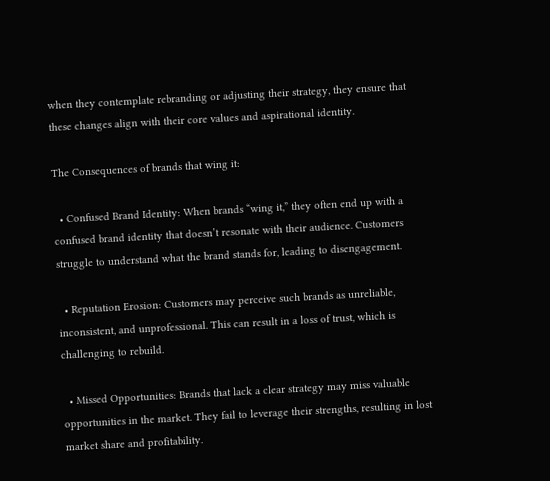when they contemplate rebranding or adjusting their strategy, they ensure that these changes align with their core values and aspirational identity.

The Consequences of brands that wing it:

  • Confused Brand Identity: When brands “wing it,” they often end up with a confused brand identity that doesn’t resonate with their audience. Customers struggle to understand what the brand stands for, leading to disengagement.

  • Reputation Erosion: Customers may perceive such brands as unreliable, inconsistent, and unprofessional. This can result in a loss of trust, which is challenging to rebuild.

  • Missed Opportunities: Brands that lack a clear strategy may miss valuable opportunities in the market. They fail to leverage their strengths, resulting in lost market share and profitability.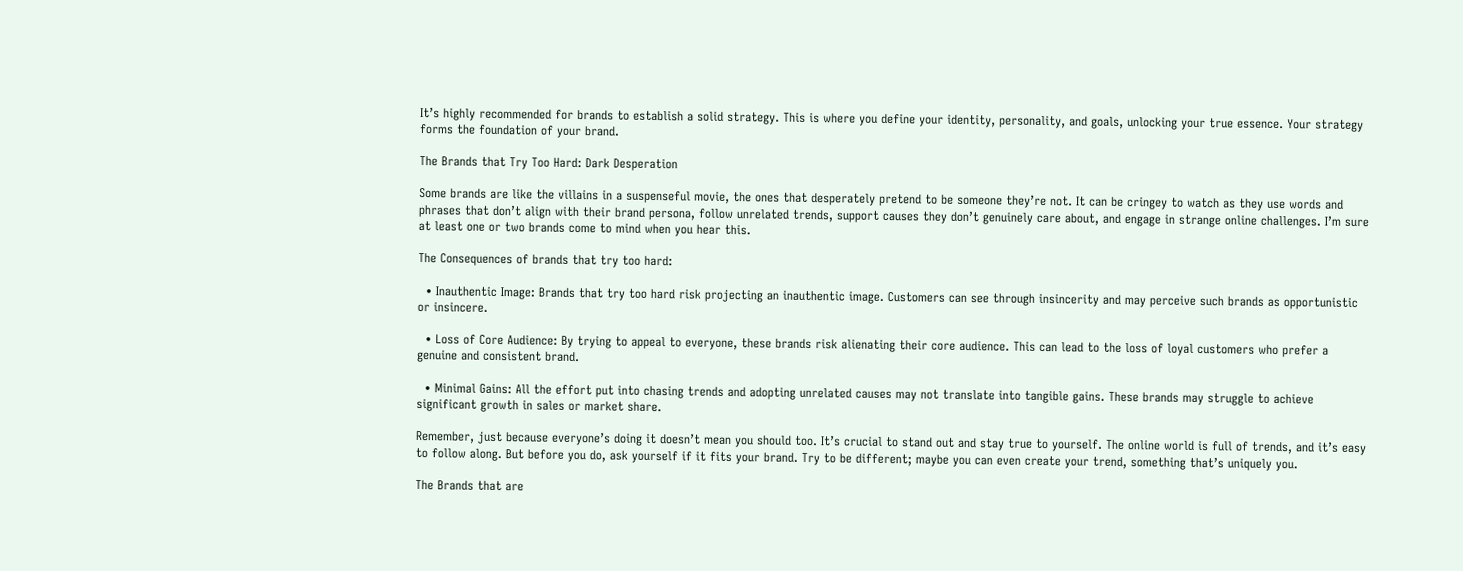It’s highly recommended for brands to establish a solid strategy. This is where you define your identity, personality, and goals, unlocking your true essence. Your strategy forms the foundation of your brand.

The Brands that Try Too Hard: Dark Desperation

Some brands are like the villains in a suspenseful movie, the ones that desperately pretend to be someone they’re not. It can be cringey to watch as they use words and phrases that don’t align with their brand persona, follow unrelated trends, support causes they don’t genuinely care about, and engage in strange online challenges. I’m sure at least one or two brands come to mind when you hear this.

The Consequences of brands that try too hard:

  • Inauthentic Image: Brands that try too hard risk projecting an inauthentic image. Customers can see through insincerity and may perceive such brands as opportunistic or insincere.

  • Loss of Core Audience: By trying to appeal to everyone, these brands risk alienating their core audience. This can lead to the loss of loyal customers who prefer a genuine and consistent brand.

  • Minimal Gains: All the effort put into chasing trends and adopting unrelated causes may not translate into tangible gains. These brands may struggle to achieve significant growth in sales or market share.

Remember, just because everyone’s doing it doesn’t mean you should too. It’s crucial to stand out and stay true to yourself. The online world is full of trends, and it’s easy to follow along. But before you do, ask yourself if it fits your brand. Try to be different; maybe you can even create your trend, something that’s uniquely you.

The Brands that are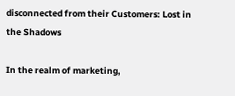disconnected from their Customers: Lost in the Shadows

In the realm of marketing,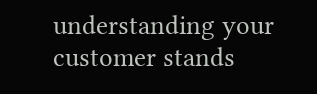understanding your customer stands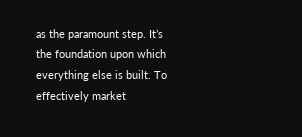as the paramount step. It’s the foundation upon which everything else is built. To effectively market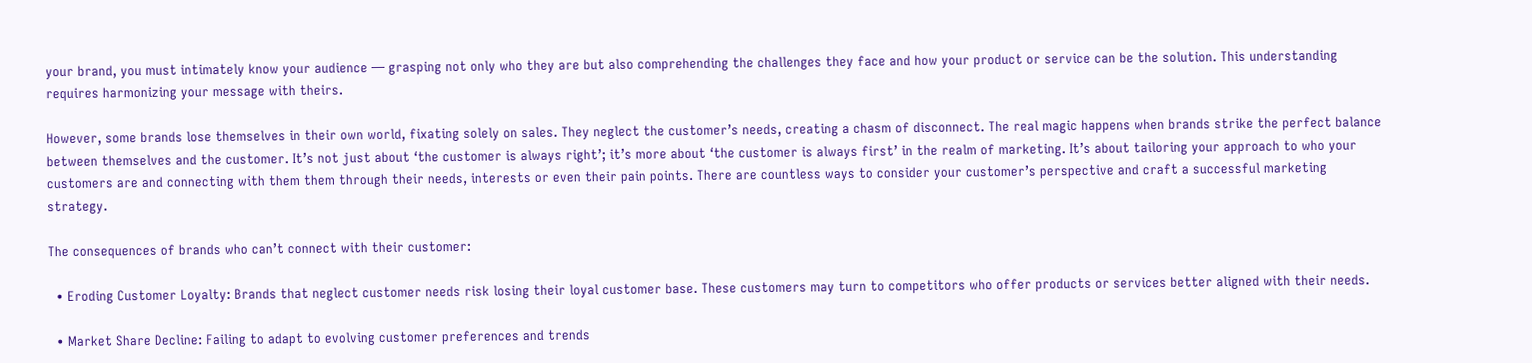your brand, you must intimately know your audience — grasping not only who they are but also comprehending the challenges they face and how your product or service can be the solution. This understanding requires harmonizing your message with theirs.

However, some brands lose themselves in their own world, fixating solely on sales. They neglect the customer’s needs, creating a chasm of disconnect. The real magic happens when brands strike the perfect balance between themselves and the customer. It’s not just about ‘the customer is always right’; it’s more about ‘the customer is always first’ in the realm of marketing. It’s about tailoring your approach to who your customers are and connecting with them them through their needs, interests or even their pain points. There are countless ways to consider your customer’s perspective and craft a successful marketing strategy.

The consequences of brands who can’t connect with their customer:

  • Eroding Customer Loyalty: Brands that neglect customer needs risk losing their loyal customer base. These customers may turn to competitors who offer products or services better aligned with their needs.

  • Market Share Decline: Failing to adapt to evolving customer preferences and trends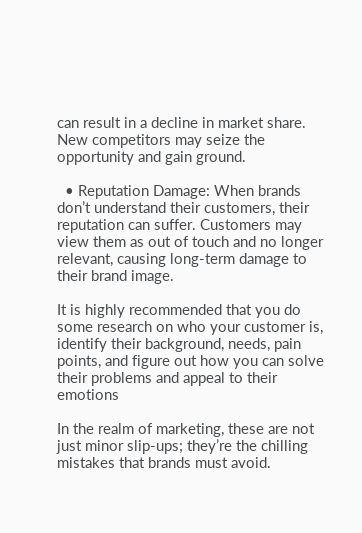can result in a decline in market share. New competitors may seize the opportunity and gain ground.

  • Reputation Damage: When brands don’t understand their customers, their reputation can suffer. Customers may view them as out of touch and no longer relevant, causing long-term damage to their brand image.

It is highly recommended that you do some research on who your customer is, identify their background, needs, pain points, and figure out how you can solve their problems and appeal to their emotions

In the realm of marketing, these are not just minor slip-ups; they’re the chilling mistakes that brands must avoid.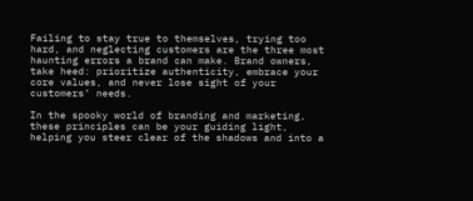Failing to stay true to themselves, trying too hard, and neglecting customers are the three most haunting errors a brand can make. Brand owners, take heed: prioritize authenticity, embrace your core values, and never lose sight of your customers’ needs.

In the spooky world of branding and marketing, these principles can be your guiding light, helping you steer clear of the shadows and into a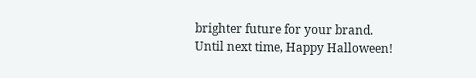brighter future for your brand. Until next time, Happy Halloween!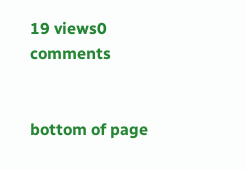19 views0 comments


bottom of page